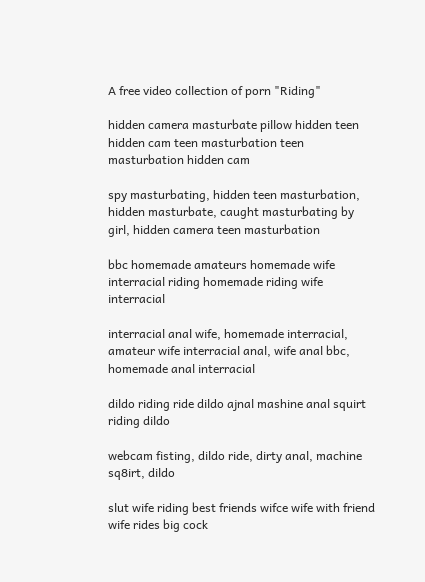A free video collection of porn "Riding"

hidden camera masturbate pillow hidden teen hidden cam teen masturbation teen masturbation hidden cam

spy masturbating, hidden teen masturbation, hidden masturbate, caught masturbating by girl, hidden camera teen masturbation

bbc homemade amateurs homemade wife interracial riding homemade riding wife interracial

interracial anal wife, homemade interracial, amateur wife interracial anal, wife anal bbc, homemade anal interracial

dildo riding ride dildo ajnal mashine anal squirt riding dildo

webcam fisting, dildo ride, dirty anal, machine sq8irt, dildo

slut wife riding best friends wifce wife with friend wife rides big cock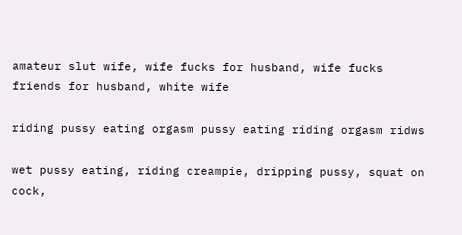amateur slut wife, wife fucks for husband, wife fucks friends for husband, white wife

riding pussy eating orgasm pussy eating riding orgasm ridws

wet pussy eating, riding creampie, dripping pussy, squat on cock,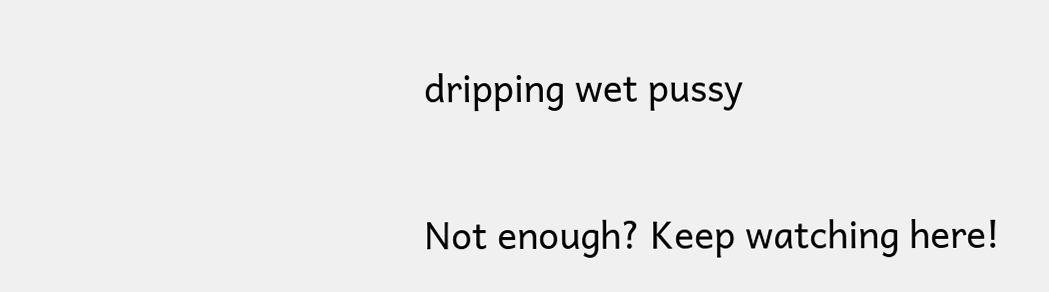dripping wet pussy


Not enough? Keep watching here!